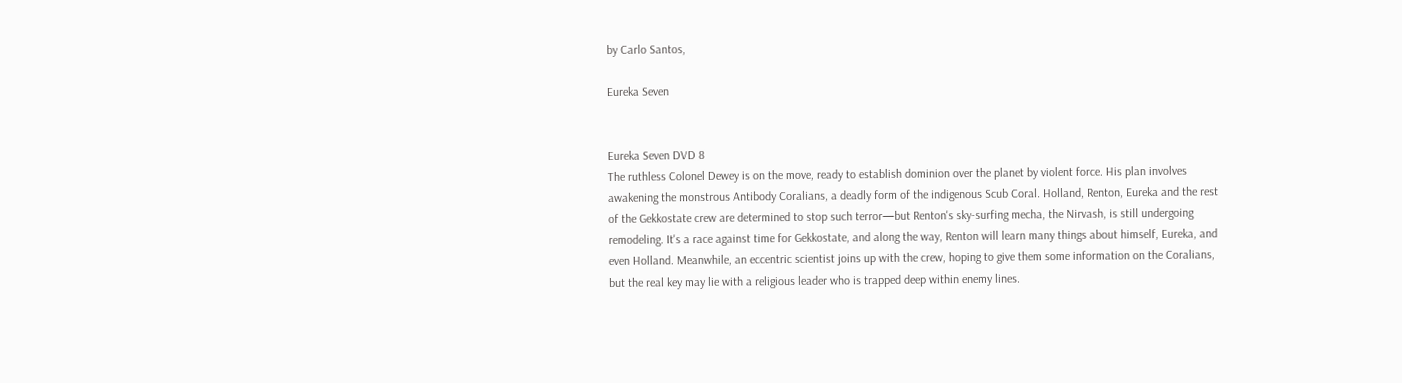by Carlo Santos,

Eureka Seven


Eureka Seven DVD 8
The ruthless Colonel Dewey is on the move, ready to establish dominion over the planet by violent force. His plan involves awakening the monstrous Antibody Coralians, a deadly form of the indigenous Scub Coral. Holland, Renton, Eureka and the rest of the Gekkostate crew are determined to stop such terror—but Renton's sky-surfing mecha, the Nirvash, is still undergoing remodeling. It's a race against time for Gekkostate, and along the way, Renton will learn many things about himself, Eureka, and even Holland. Meanwhile, an eccentric scientist joins up with the crew, hoping to give them some information on the Coralians, but the real key may lie with a religious leader who is trapped deep within enemy lines.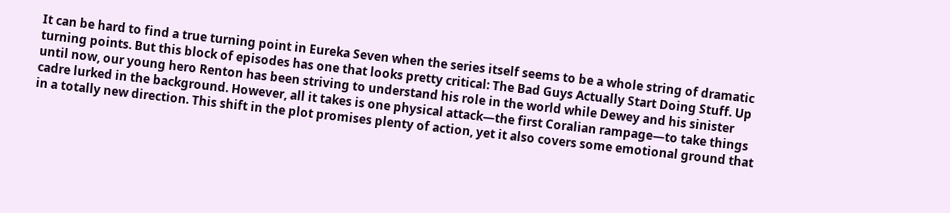It can be hard to find a true turning point in Eureka Seven when the series itself seems to be a whole string of dramatic turning points. But this block of episodes has one that looks pretty critical: The Bad Guys Actually Start Doing Stuff. Up until now, our young hero Renton has been striving to understand his role in the world while Dewey and his sinister cadre lurked in the background. However, all it takes is one physical attack—the first Coralian rampage—to take things in a totally new direction. This shift in the plot promises plenty of action, yet it also covers some emotional ground that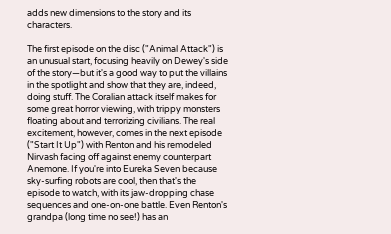adds new dimensions to the story and its characters.

The first episode on the disc ("Animal Attack") is an unusual start, focusing heavily on Dewey's side of the story—but it's a good way to put the villains in the spotlight and show that they are, indeed, doing stuff. The Coralian attack itself makes for some great horror viewing, with trippy monsters floating about and terrorizing civilians. The real excitement, however, comes in the next episode ("Start It Up") with Renton and his remodeled Nirvash facing off against enemy counterpart Anemone. If you're into Eureka Seven because sky-surfing robots are cool, then that's the episode to watch, with its jaw-dropping chase sequences and one-on-one battle. Even Renton's grandpa (long time no see!) has an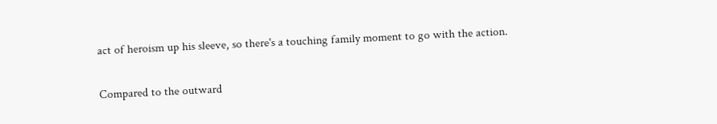act of heroism up his sleeve, so there's a touching family moment to go with the action.

Compared to the outward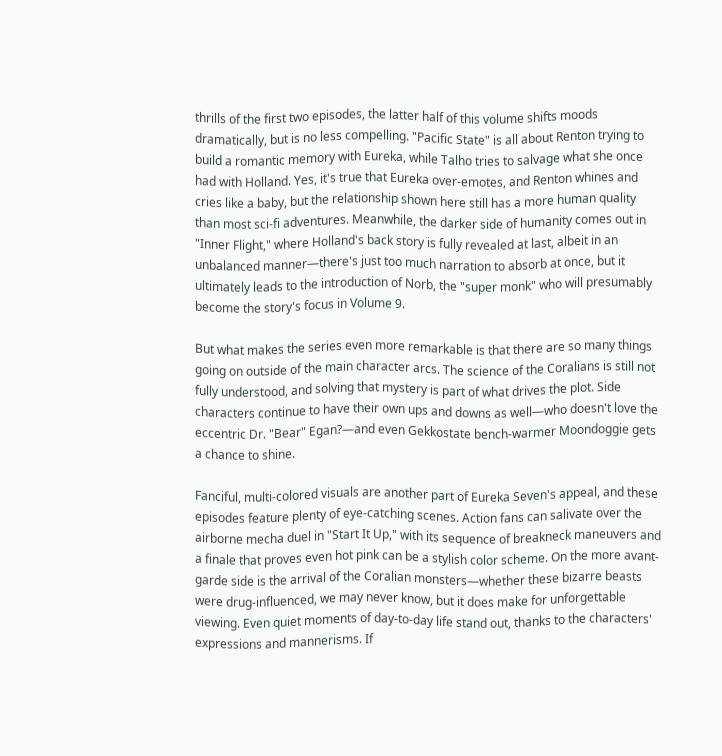thrills of the first two episodes, the latter half of this volume shifts moods dramatically, but is no less compelling. "Pacific State" is all about Renton trying to build a romantic memory with Eureka, while Talho tries to salvage what she once had with Holland. Yes, it's true that Eureka over-emotes, and Renton whines and cries like a baby, but the relationship shown here still has a more human quality than most sci-fi adventures. Meanwhile, the darker side of humanity comes out in "Inner Flight," where Holland's back story is fully revealed at last, albeit in an unbalanced manner—there's just too much narration to absorb at once, but it ultimately leads to the introduction of Norb, the "super monk" who will presumably become the story's focus in Volume 9.

But what makes the series even more remarkable is that there are so many things going on outside of the main character arcs. The science of the Coralians is still not fully understood, and solving that mystery is part of what drives the plot. Side characters continue to have their own ups and downs as well—who doesn't love the eccentric Dr. "Bear" Egan?—and even Gekkostate bench-warmer Moondoggie gets a chance to shine.

Fanciful, multi-colored visuals are another part of Eureka Seven's appeal, and these episodes feature plenty of eye-catching scenes. Action fans can salivate over the airborne mecha duel in "Start It Up," with its sequence of breakneck maneuvers and a finale that proves even hot pink can be a stylish color scheme. On the more avant-garde side is the arrival of the Coralian monsters—whether these bizarre beasts were drug-influenced, we may never know, but it does make for unforgettable viewing. Even quiet moments of day-to-day life stand out, thanks to the characters' expressions and mannerisms. If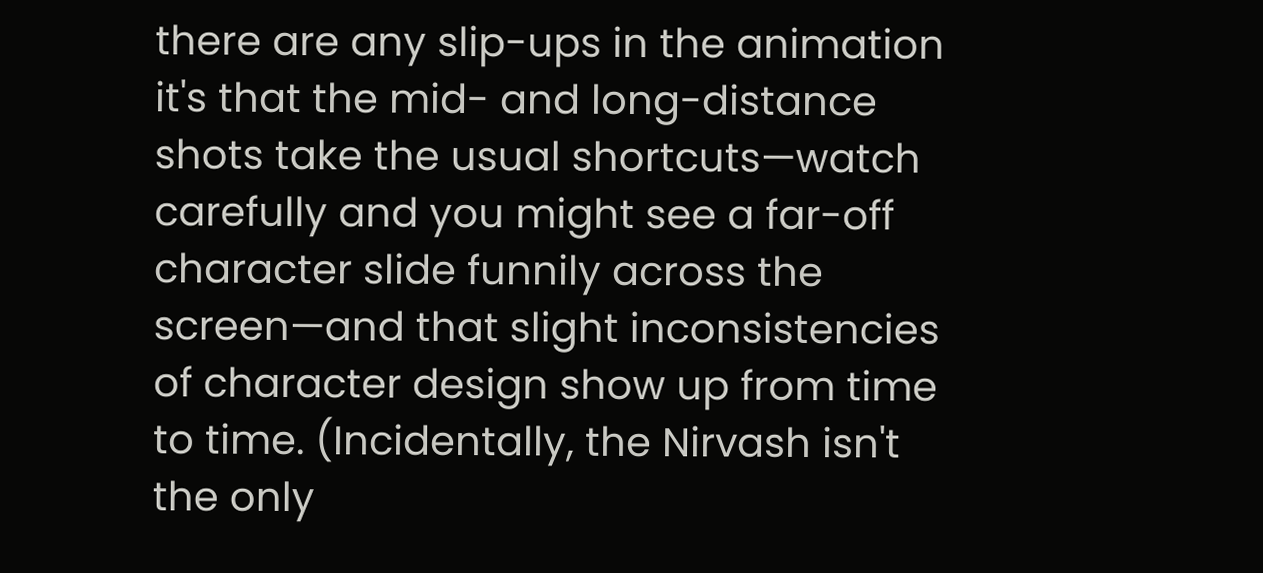there are any slip-ups in the animation it's that the mid- and long-distance shots take the usual shortcuts—watch carefully and you might see a far-off character slide funnily across the screen—and that slight inconsistencies of character design show up from time to time. (Incidentally, the Nirvash isn't the only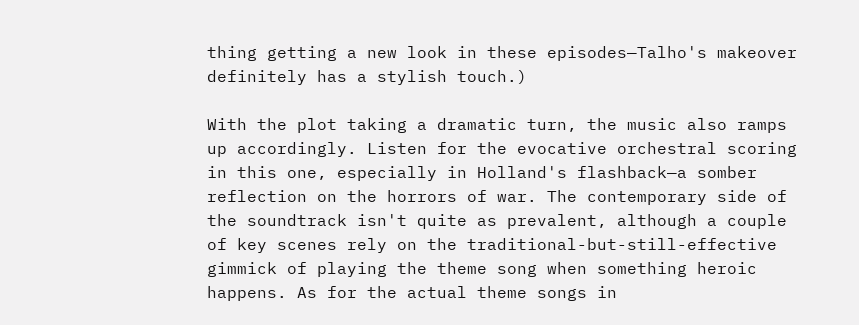thing getting a new look in these episodes—Talho's makeover definitely has a stylish touch.)

With the plot taking a dramatic turn, the music also ramps up accordingly. Listen for the evocative orchestral scoring in this one, especially in Holland's flashback—a somber reflection on the horrors of war. The contemporary side of the soundtrack isn't quite as prevalent, although a couple of key scenes rely on the traditional-but-still-effective gimmick of playing the theme song when something heroic happens. As for the actual theme songs in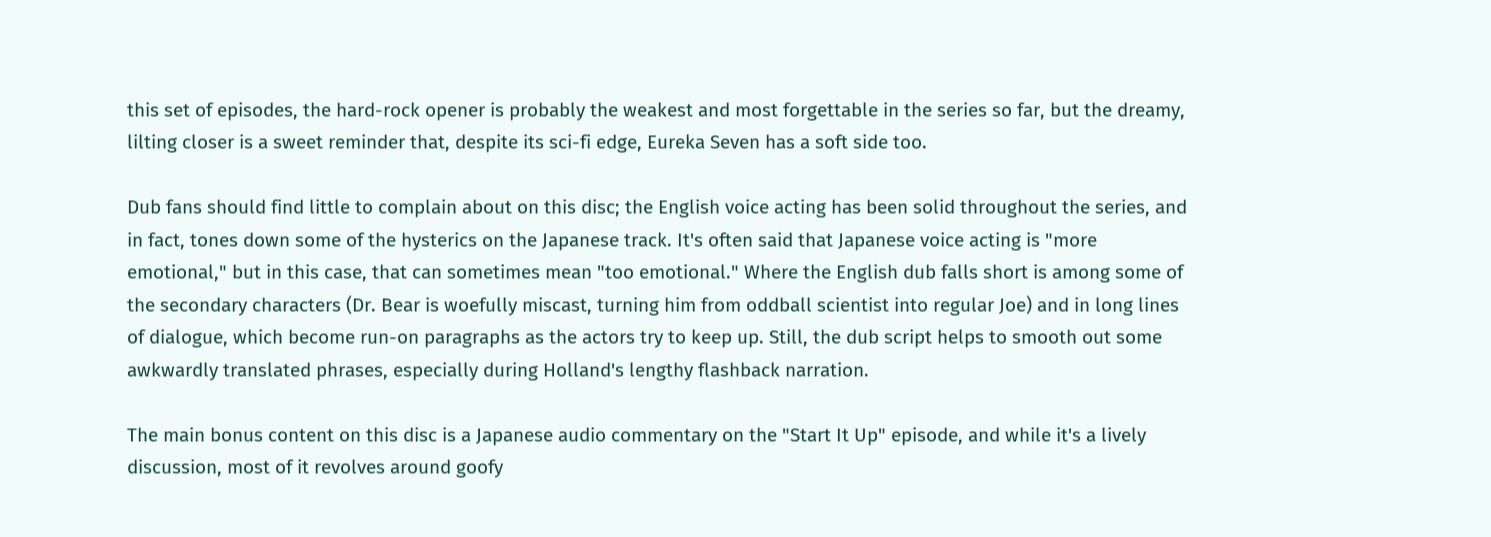this set of episodes, the hard-rock opener is probably the weakest and most forgettable in the series so far, but the dreamy, lilting closer is a sweet reminder that, despite its sci-fi edge, Eureka Seven has a soft side too.

Dub fans should find little to complain about on this disc; the English voice acting has been solid throughout the series, and in fact, tones down some of the hysterics on the Japanese track. It's often said that Japanese voice acting is "more emotional," but in this case, that can sometimes mean "too emotional." Where the English dub falls short is among some of the secondary characters (Dr. Bear is woefully miscast, turning him from oddball scientist into regular Joe) and in long lines of dialogue, which become run-on paragraphs as the actors try to keep up. Still, the dub script helps to smooth out some awkwardly translated phrases, especially during Holland's lengthy flashback narration.

The main bonus content on this disc is a Japanese audio commentary on the "Start It Up" episode, and while it's a lively discussion, most of it revolves around goofy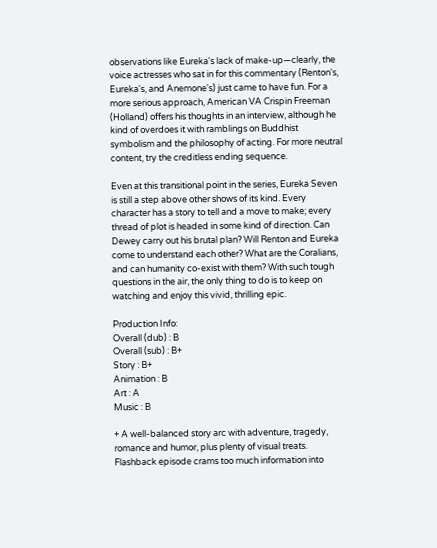observations like Eureka's lack of make-up—clearly, the voice actresses who sat in for this commentary (Renton's, Eureka's, and Anemone's) just came to have fun. For a more serious approach, American VA Crispin Freeman (Holland) offers his thoughts in an interview, although he kind of overdoes it with ramblings on Buddhist symbolism and the philosophy of acting. For more neutral content, try the creditless ending sequence.

Even at this transitional point in the series, Eureka Seven is still a step above other shows of its kind. Every character has a story to tell and a move to make; every thread of plot is headed in some kind of direction. Can Dewey carry out his brutal plan? Will Renton and Eureka come to understand each other? What are the Coralians, and can humanity co-exist with them? With such tough questions in the air, the only thing to do is to keep on watching and enjoy this vivid, thrilling epic.

Production Info:
Overall (dub) : B
Overall (sub) : B+
Story : B+
Animation : B
Art : A
Music : B

+ A well-balanced story arc with adventure, tragedy, romance and humor, plus plenty of visual treats.
Flashback episode crams too much information into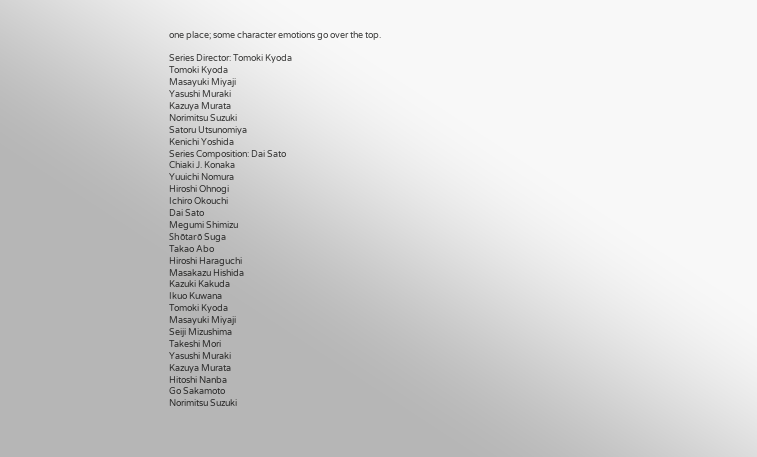one place; some character emotions go over the top.

Series Director: Tomoki Kyoda
Tomoki Kyoda
Masayuki Miyaji
Yasushi Muraki
Kazuya Murata
Norimitsu Suzuki
Satoru Utsunomiya
Kenichi Yoshida
Series Composition: Dai Sato
Chiaki J. Konaka
Yuuichi Nomura
Hiroshi Ohnogi
Ichiro Okouchi
Dai Sato
Megumi Shimizu
Shōtarō Suga
Takao Abo
Hiroshi Haraguchi
Masakazu Hishida
Kazuki Kakuda
Ikuo Kuwana
Tomoki Kyoda
Masayuki Miyaji
Seiji Mizushima
Takeshi Mori
Yasushi Muraki
Kazuya Murata
Hitoshi Nanba
Go Sakamoto
Norimitsu Suzuki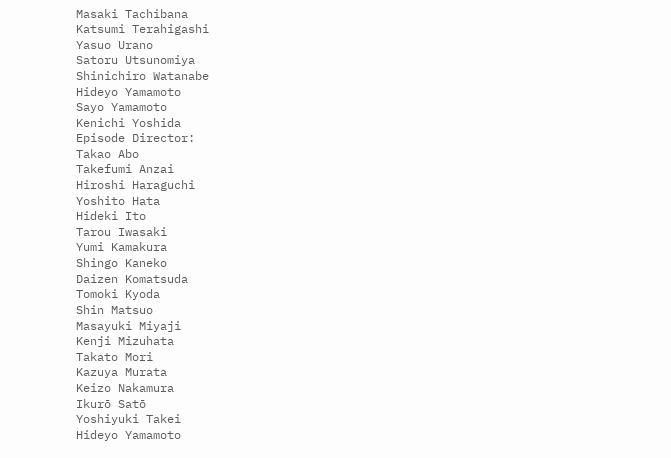Masaki Tachibana
Katsumi Terahigashi
Yasuo Urano
Satoru Utsunomiya
Shinichiro Watanabe
Hideyo Yamamoto
Sayo Yamamoto
Kenichi Yoshida
Episode Director:
Takao Abo
Takefumi Anzai
Hiroshi Haraguchi
Yoshito Hata
Hideki Ito
Tarou Iwasaki
Yumi Kamakura
Shingo Kaneko
Daizen Komatsuda
Tomoki Kyoda
Shin Matsuo
Masayuki Miyaji
Kenji Mizuhata
Takato Mori
Kazuya Murata
Keizo Nakamura
Ikurō Satō
Yoshiyuki Takei
Hideyo Yamamoto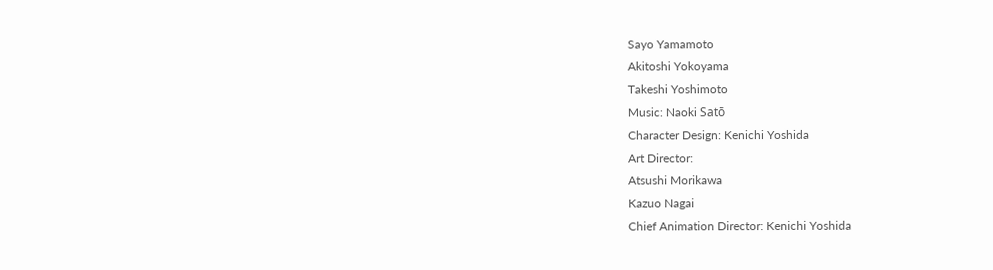Sayo Yamamoto
Akitoshi Yokoyama
Takeshi Yoshimoto
Music: Naoki Satō
Character Design: Kenichi Yoshida
Art Director:
Atsushi Morikawa
Kazuo Nagai
Chief Animation Director: Kenichi Yoshida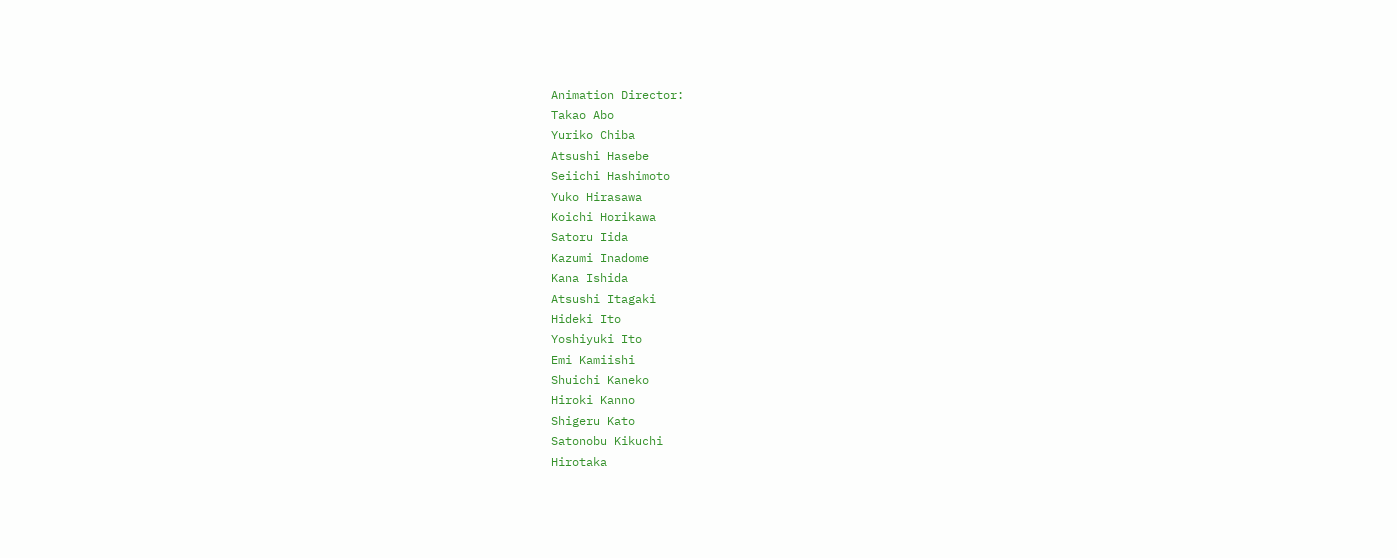Animation Director:
Takao Abo
Yuriko Chiba
Atsushi Hasebe
Seiichi Hashimoto
Yuko Hirasawa
Koichi Horikawa
Satoru Iida
Kazumi Inadome
Kana Ishida
Atsushi Itagaki
Hideki Ito
Yoshiyuki Ito
Emi Kamiishi
Shuichi Kaneko
Hiroki Kanno
Shigeru Kato
Satonobu Kikuchi
Hirotaka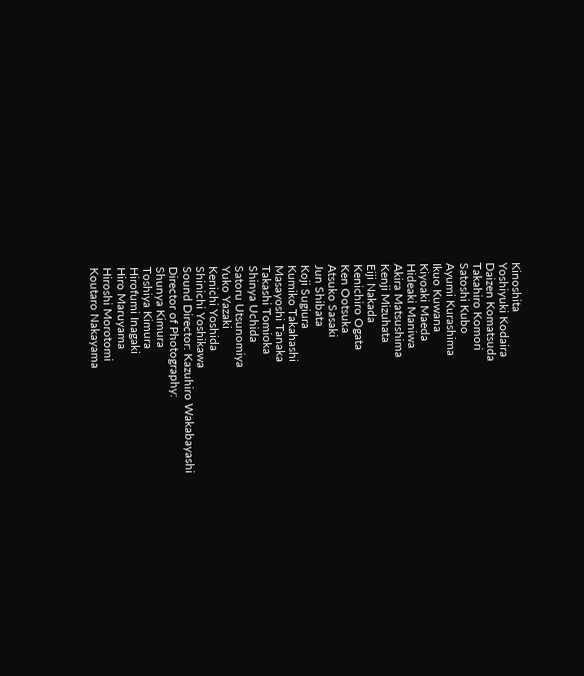Kinoshita
Yoshiyuki Kodaira
Daizen Komatsuda
Takahiro Komori
Satoshi Kubo
Ayumi Kurashima
Ikuo Kuwana
Kiyoaki Maeda
Hideaki Maniwa
Akira Matsushima
Kenji Mizuhata
Eiji Nakada
Kenichiro Ogata
Ken Ootsuka
Atsuko Sasaki
Jun Shibata
Koji Sugiura
Kumiko Takahashi
Masayoshi Tanaka
Takashi Tomioka
Shinya Uchida
Satoru Utsunomiya
Yuko Yazaki
Kenichi Yoshida
Shinichi Yoshikawa
Sound Director: Kazuhiro Wakabayashi
Director of Photography:
Shunya Kimura
Toshiya Kimura
Hirofumi Inagaki
Hiro Maruyama
Hiroshi Morotomi
Koutaro Nakayama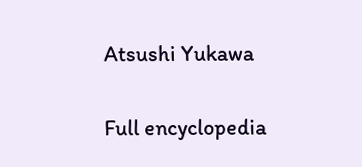Atsushi Yukawa

Full encyclopedia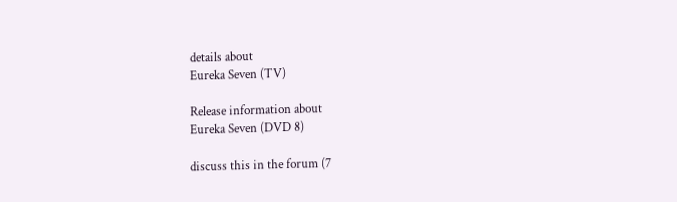details about
Eureka Seven (TV)

Release information about
Eureka Seven (DVD 8)

discuss this in the forum (7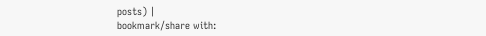posts) |
bookmark/share with: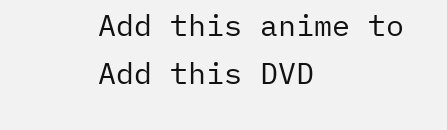Add this anime to
Add this DVD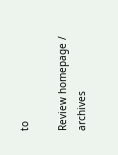to

Review homepage / archives